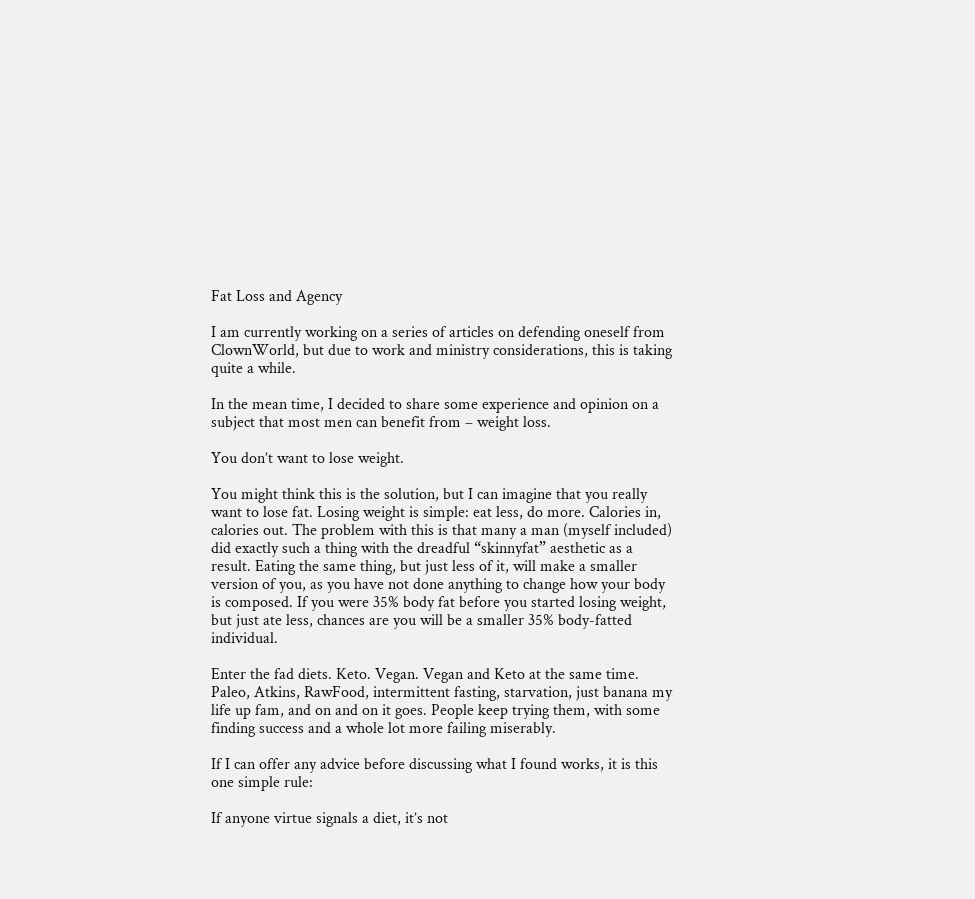Fat Loss and Agency

I am currently working on a series of articles on defending oneself from ClownWorld, but due to work and ministry considerations, this is taking quite a while.

In the mean time, I decided to share some experience and opinion on a subject that most men can benefit from – weight loss.

You don’t want to lose weight.

You might think this is the solution, but I can imagine that you really want to lose fat. Losing weight is simple: eat less, do more. Calories in, calories out. The problem with this is that many a man (myself included) did exactly such a thing with the dreadful “skinnyfat” aesthetic as a result. Eating the same thing, but just less of it, will make a smaller version of you, as you have not done anything to change how your body is composed. If you were 35% body fat before you started losing weight, but just ate less, chances are you will be a smaller 35% body-fatted individual.

Enter the fad diets. Keto. Vegan. Vegan and Keto at the same time. Paleo, Atkins, RawFood, intermittent fasting, starvation, just banana my life up fam, and on and on it goes. People keep trying them, with some finding success and a whole lot more failing miserably.

If I can offer any advice before discussing what I found works, it is this one simple rule:

If anyone virtue signals a diet, it’s not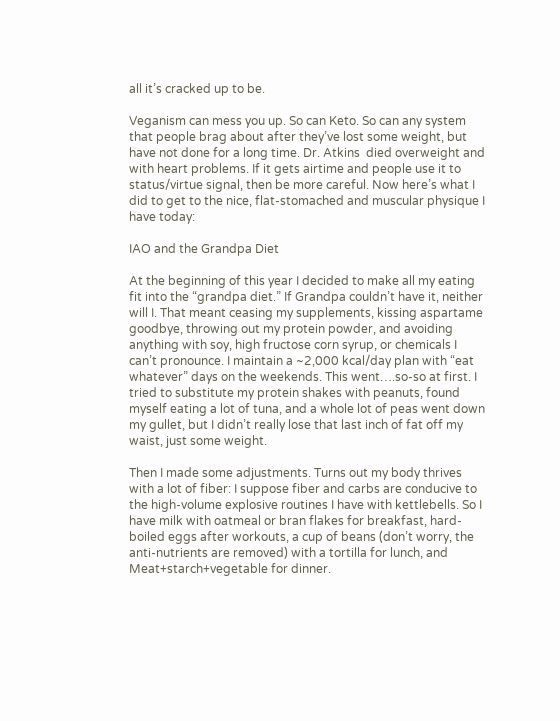all it’s cracked up to be.

Veganism can mess you up. So can Keto. So can any system that people brag about after they’ve lost some weight, but have not done for a long time. Dr. Atkins  died overweight and with heart problems. If it gets airtime and people use it to status/virtue signal, then be more careful. Now here’s what I did to get to the nice, flat-stomached and muscular physique I have today:

IAO and the Grandpa Diet

At the beginning of this year I decided to make all my eating fit into the “grandpa diet.” If Grandpa couldn’t have it, neither will I. That meant ceasing my supplements, kissing aspartame goodbye, throwing out my protein powder, and avoiding anything with soy, high fructose corn syrup, or chemicals I can’t pronounce. I maintain a ~2,000 kcal/day plan with “eat whatever” days on the weekends. This went….so-so at first. I tried to substitute my protein shakes with peanuts, found myself eating a lot of tuna, and a whole lot of peas went down my gullet, but I didn’t really lose that last inch of fat off my waist, just some weight.

Then I made some adjustments. Turns out my body thrives with a lot of fiber: I suppose fiber and carbs are conducive to the high-volume explosive routines I have with kettlebells. So I have milk with oatmeal or bran flakes for breakfast, hard-boiled eggs after workouts, a cup of beans (don’t worry, the anti-nutrients are removed) with a tortilla for lunch, and Meat+starch+vegetable for dinner.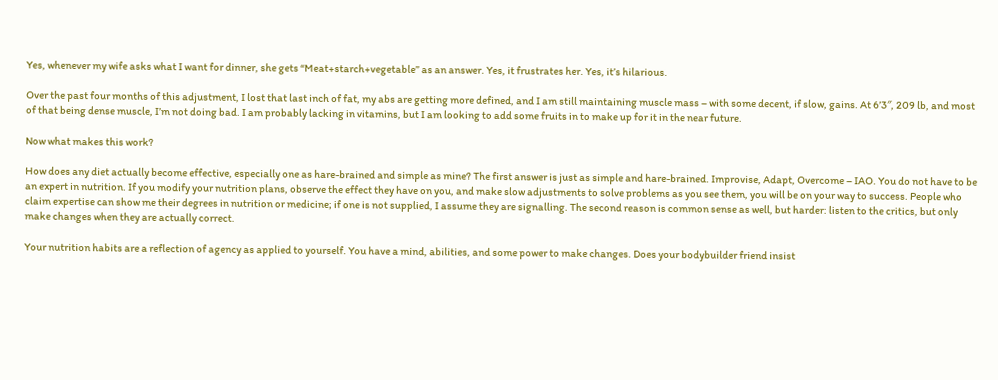Yes, whenever my wife asks what I want for dinner, she gets “Meat+starch+vegetable” as an answer. Yes, it frustrates her. Yes, it’s hilarious.

Over the past four months of this adjustment, I lost that last inch of fat, my abs are getting more defined, and I am still maintaining muscle mass – with some decent, if slow, gains. At 6’3″, 209 lb, and most of that being dense muscle, I’m not doing bad. I am probably lacking in vitamins, but I am looking to add some fruits in to make up for it in the near future.

Now what makes this work?

How does any diet actually become effective, especially one as hare-brained and simple as mine? The first answer is just as simple and hare-brained. Improvise, Adapt, Overcome – IAO. You do not have to be an expert in nutrition. If you modify your nutrition plans, observe the effect they have on you, and make slow adjustments to solve problems as you see them, you will be on your way to success. People who claim expertise can show me their degrees in nutrition or medicine; if one is not supplied, I assume they are signalling. The second reason is common sense as well, but harder: listen to the critics, but only make changes when they are actually correct.

Your nutrition habits are a reflection of agency as applied to yourself. You have a mind, abilities, and some power to make changes. Does your bodybuilder friend insist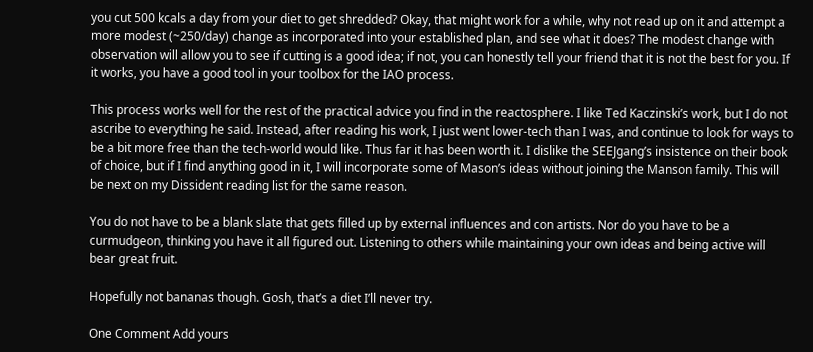you cut 500 kcals a day from your diet to get shredded? Okay, that might work for a while, why not read up on it and attempt a more modest (~250/day) change as incorporated into your established plan, and see what it does? The modest change with observation will allow you to see if cutting is a good idea; if not, you can honestly tell your friend that it is not the best for you. If it works, you have a good tool in your toolbox for the IAO process.

This process works well for the rest of the practical advice you find in the reactosphere. I like Ted Kaczinski’s work, but I do not ascribe to everything he said. Instead, after reading his work, I just went lower-tech than I was, and continue to look for ways to be a bit more free than the tech-world would like. Thus far it has been worth it. I dislike the SEEJgang’s insistence on their book of choice, but if I find anything good in it, I will incorporate some of Mason’s ideas without joining the Manson family. This will be next on my Dissident reading list for the same reason.

You do not have to be a blank slate that gets filled up by external influences and con artists. Nor do you have to be a curmudgeon, thinking you have it all figured out. Listening to others while maintaining your own ideas and being active will bear great fruit.

Hopefully not bananas though. Gosh, that’s a diet I’ll never try.

One Comment Add yours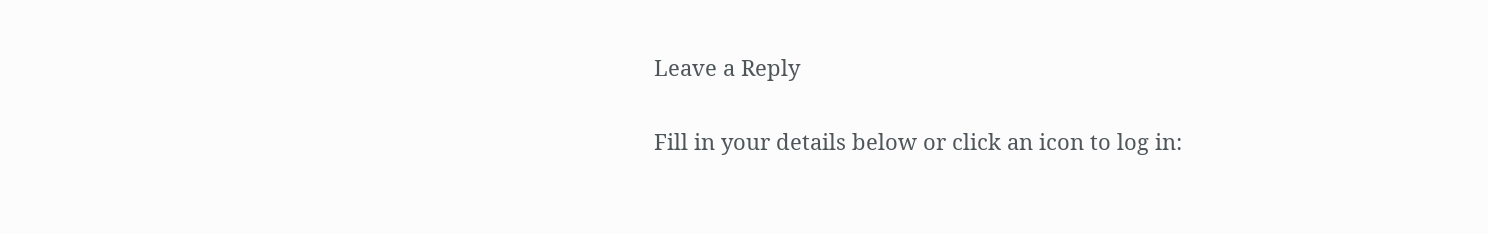Leave a Reply

Fill in your details below or click an icon to log in: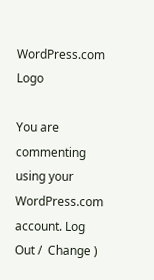WordPress.com Logo

You are commenting using your WordPress.com account. Log Out /  Change )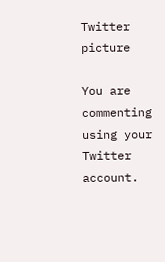Twitter picture

You are commenting using your Twitter account.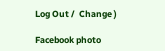Log Out /  Change )

Facebook photo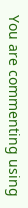You are commenting using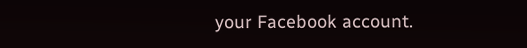your Facebook account.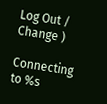Log Out /  Change )

Connecting to %s